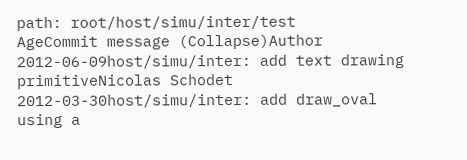path: root/host/simu/inter/test
AgeCommit message (Collapse)Author
2012-06-09host/simu/inter: add text drawing primitiveNicolas Schodet
2012-03-30host/simu/inter: add draw_oval using a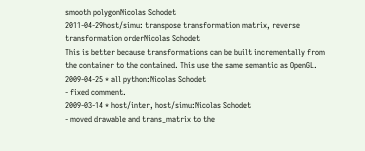smooth polygonNicolas Schodet
2011-04-29host/simu: transpose transformation matrix, reverse transformation orderNicolas Schodet
This is better because transformations can be built incrementally from the container to the contained. This use the same semantic as OpenGL.
2009-04-25 * all python:Nicolas Schodet
- fixed comment.
2009-03-14 * host/inter, host/simu:Nicolas Schodet
- moved drawable and trans_matrix to the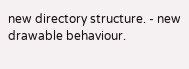new directory structure. - new drawable behaviour.